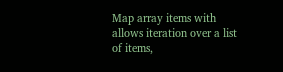Map array items with allows iteration over a list of items,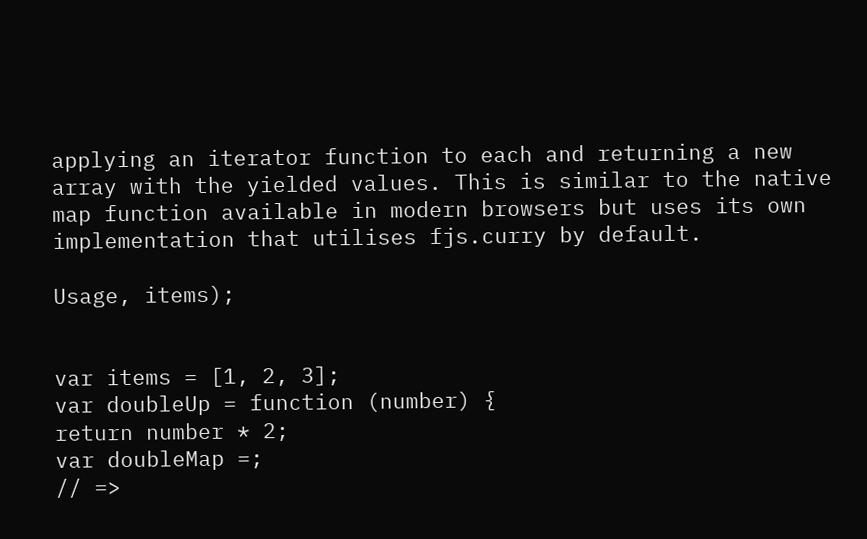applying an iterator function to each and returning a new array with the yielded values. This is similar to the native map function available in modern browsers but uses its own implementation that utilises fjs.curry by default.

Usage, items);


var items = [1, 2, 3];
var doubleUp = function (number) {
return number * 2;
var doubleMap =;
// =>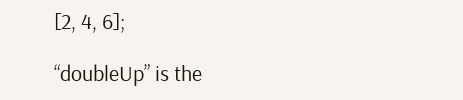[2, 4, 6];

“doubleUp” is the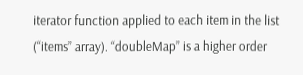iterator function applied to each item in the list (“items” array). “doubleMap” is a higher order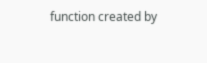function created by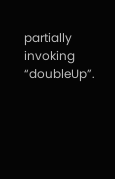partially invoking “doubleUp”.